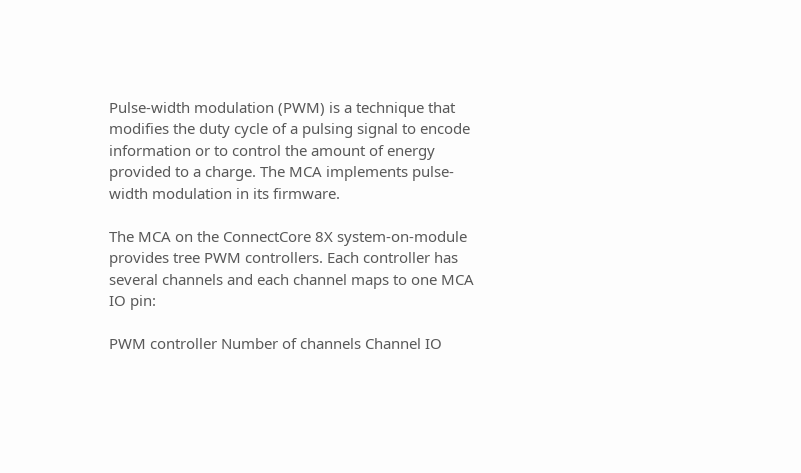Pulse-width modulation (PWM) is a technique that modifies the duty cycle of a pulsing signal to encode information or to control the amount of energy provided to a charge. The MCA implements pulse-width modulation in its firmware.

The MCA on the ConnectCore 8X system-on-module provides tree PWM controllers. Each controller has several channels and each channel maps to one MCA IO pin:

PWM controller Number of channels Channel IO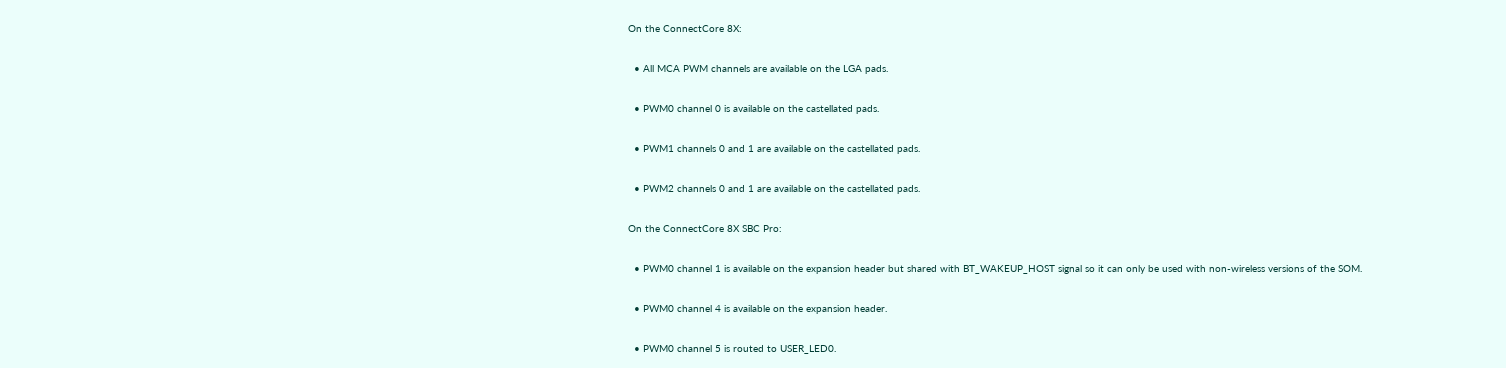On the ConnectCore 8X:

  • All MCA PWM channels are available on the LGA pads.

  • PWM0 channel 0 is available on the castellated pads.

  • PWM1 channels 0 and 1 are available on the castellated pads.

  • PWM2 channels 0 and 1 are available on the castellated pads.

On the ConnectCore 8X SBC Pro:

  • PWM0 channel 1 is available on the expansion header but shared with BT_WAKEUP_HOST signal so it can only be used with non-wireless versions of the SOM.

  • PWM0 channel 4 is available on the expansion header.

  • PWM0 channel 5 is routed to USER_LED0.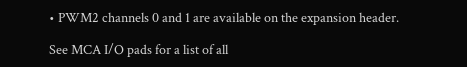• PWM2 channels 0 and 1 are available on the expansion header.

See MCA I/O pads for a list of all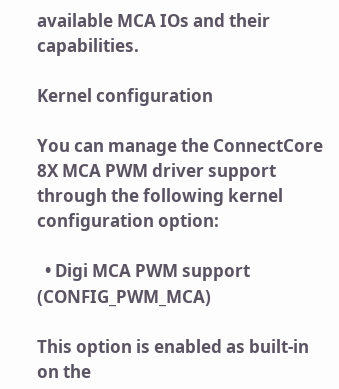available MCA IOs and their capabilities.

Kernel configuration

You can manage the ConnectCore 8X MCA PWM driver support through the following kernel configuration option:

  • Digi MCA PWM support (CONFIG_PWM_MCA)

This option is enabled as built-in on the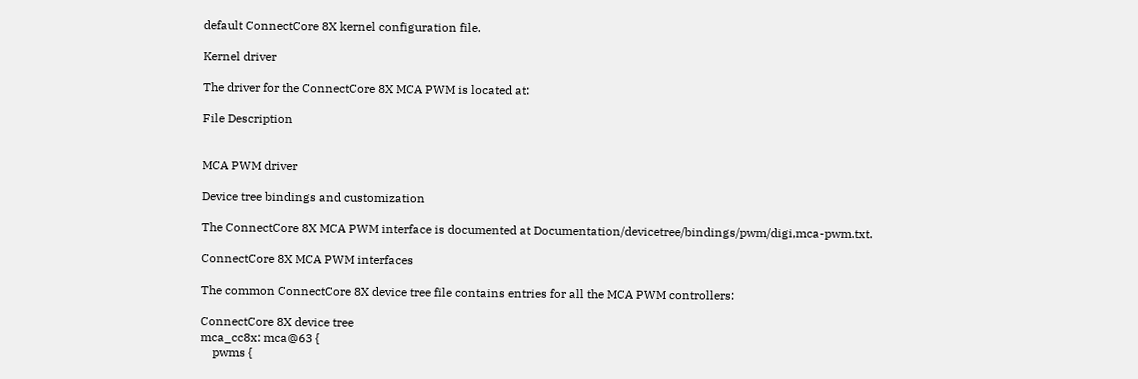default ConnectCore 8X kernel configuration file.

Kernel driver

The driver for the ConnectCore 8X MCA PWM is located at:

File Description


MCA PWM driver

Device tree bindings and customization

The ConnectCore 8X MCA PWM interface is documented at Documentation/devicetree/bindings/pwm/digi,mca-pwm.txt.

ConnectCore 8X MCA PWM interfaces

The common ConnectCore 8X device tree file contains entries for all the MCA PWM controllers:

ConnectCore 8X device tree
mca_cc8x: mca@63 {
    pwms {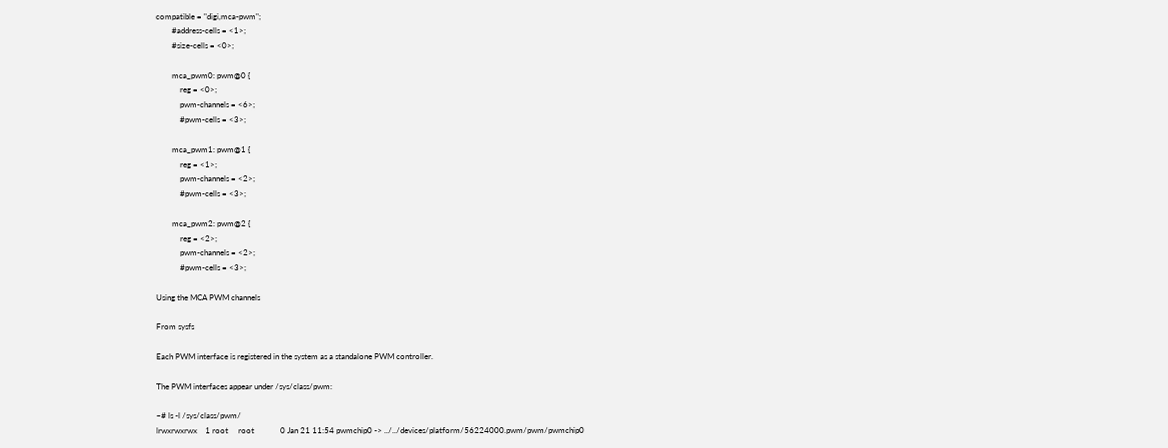compatible = "digi,mca-pwm";
        #address-cells = <1>;
        #size-cells = <0>;

        mca_pwm0: pwm@0 {
            reg = <0>;
            pwm-channels = <6>;
            #pwm-cells = <3>;

        mca_pwm1: pwm@1 {
            reg = <1>;
            pwm-channels = <2>;
            #pwm-cells = <3>;

        mca_pwm2: pwm@2 {
            reg = <2>;
            pwm-channels = <2>;
            #pwm-cells = <3>;

Using the MCA PWM channels

From sysfs

Each PWM interface is registered in the system as a standalone PWM controller.

The PWM interfaces appear under /sys/class/pwm:

~# ls -l /sys/class/pwm/
lrwxrwxrwx    1 root     root             0 Jan 21 11:54 pwmchip0 -> ../../devices/platform/56224000.pwm/pwm/pwmchip0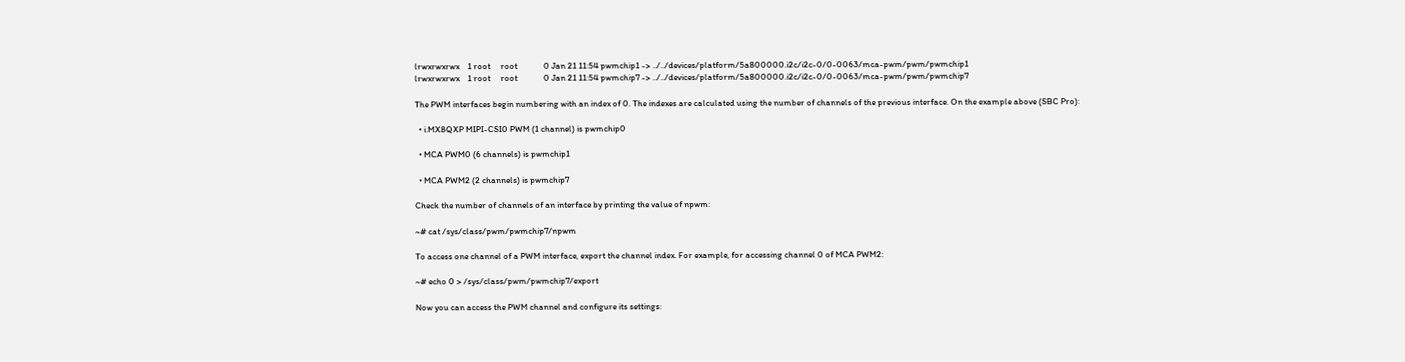lrwxrwxrwx    1 root     root             0 Jan 21 11:54 pwmchip1 -> ../../devices/platform/5a800000.i2c/i2c-0/0-0063/mca-pwm/pwm/pwmchip1
lrwxrwxrwx    1 root     root             0 Jan 21 11:54 pwmchip7 -> ../../devices/platform/5a800000.i2c/i2c-0/0-0063/mca-pwm/pwm/pwmchip7

The PWM interfaces begin numbering with an index of 0. The indexes are calculated using the number of channels of the previous interface. On the example above (SBC Pro):

  • i.MX8QXP MIPI-CSI0 PWM (1 channel) is pwmchip0

  • MCA PWM0 (6 channels) is pwmchip1

  • MCA PWM2 (2 channels) is pwmchip7

Check the number of channels of an interface by printing the value of npwm:

~# cat /sys/class/pwm/pwmchip7/npwm

To access one channel of a PWM interface, export the channel index. For example, for accessing channel 0 of MCA PWM2:

~# echo 0 > /sys/class/pwm/pwmchip7/export

Now you can access the PWM channel and configure its settings: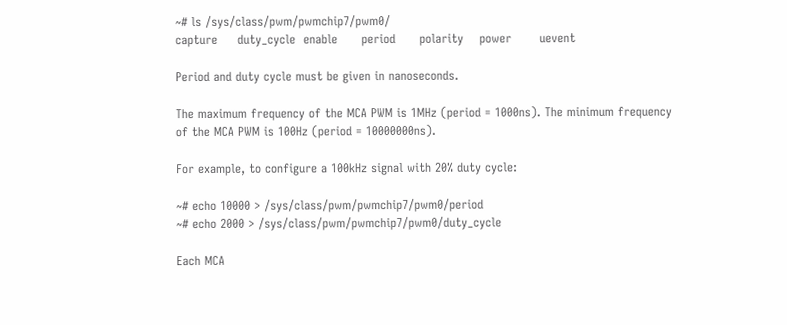~# ls /sys/class/pwm/pwmchip7/pwm0/
capture     duty_cycle  enable      period      polarity    power       uevent

Period and duty cycle must be given in nanoseconds.

The maximum frequency of the MCA PWM is 1MHz (period = 1000ns). The minimum frequency of the MCA PWM is 100Hz (period = 10000000ns).

For example, to configure a 100kHz signal with 20% duty cycle:

~# echo 10000 > /sys/class/pwm/pwmchip7/pwm0/period
~# echo 2000 > /sys/class/pwm/pwmchip7/pwm0/duty_cycle

Each MCA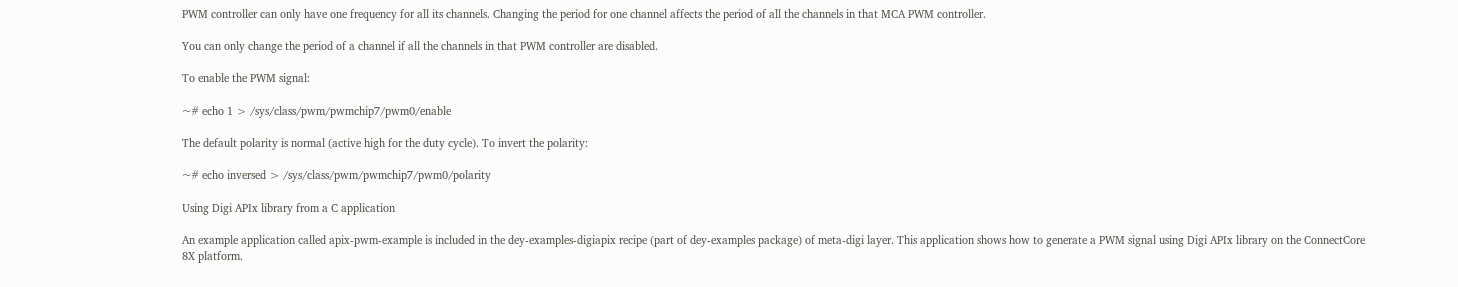PWM controller can only have one frequency for all its channels. Changing the period for one channel affects the period of all the channels in that MCA PWM controller.

You can only change the period of a channel if all the channels in that PWM controller are disabled.

To enable the PWM signal:

~# echo 1 > /sys/class/pwm/pwmchip7/pwm0/enable

The default polarity is normal (active high for the duty cycle). To invert the polarity:

~# echo inversed > /sys/class/pwm/pwmchip7/pwm0/polarity

Using Digi APIx library from a C application

An example application called apix-pwm-example is included in the dey-examples-digiapix recipe (part of dey-examples package) of meta-digi layer. This application shows how to generate a PWM signal using Digi APIx library on the ConnectCore 8X platform.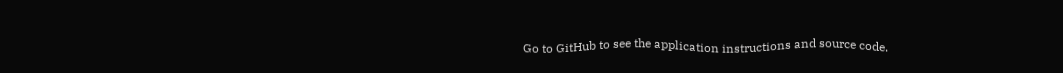Go to GitHub to see the application instructions and source code.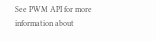See PWM API for more information about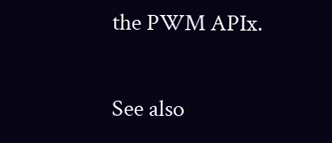the PWM APIx.

See also